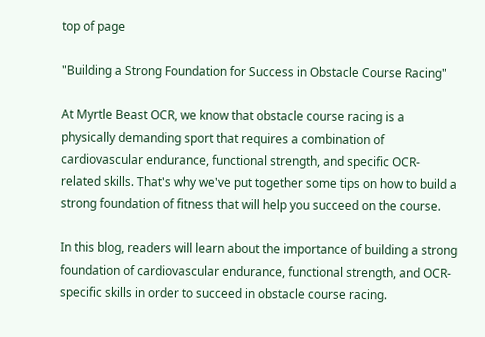top of page

"Building a Strong Foundation for Success in Obstacle Course Racing"

At Myrtle Beast OCR, we know that obstacle course racing is a physically demanding sport that requires a combination of cardiovascular endurance, functional strength, and specific OCR-related skills. That's why we've put together some tips on how to build a strong foundation of fitness that will help you succeed on the course.

In this blog, readers will learn about the importance of building a strong foundation of cardiovascular endurance, functional strength, and OCR-specific skills in order to succeed in obstacle course racing.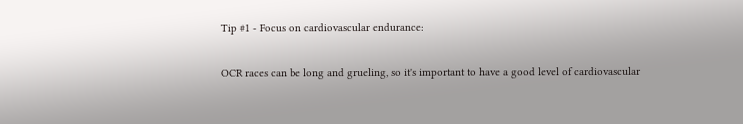Tip #1 - Focus on cardiovascular endurance:

OCR races can be long and grueling, so it's important to have a good level of cardiovascular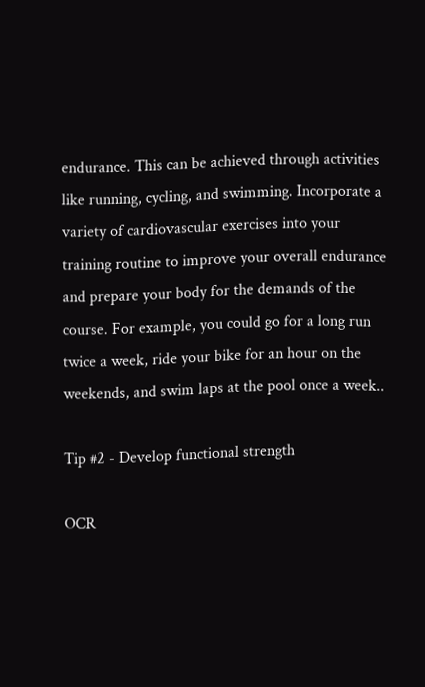endurance. This can be achieved through activities like running, cycling, and swimming. Incorporate a variety of cardiovascular exercises into your training routine to improve your overall endurance and prepare your body for the demands of the course. For example, you could go for a long run twice a week, ride your bike for an hour on the weekends, and swim laps at the pool once a week..

Tip #2 - Develop functional strength

OCR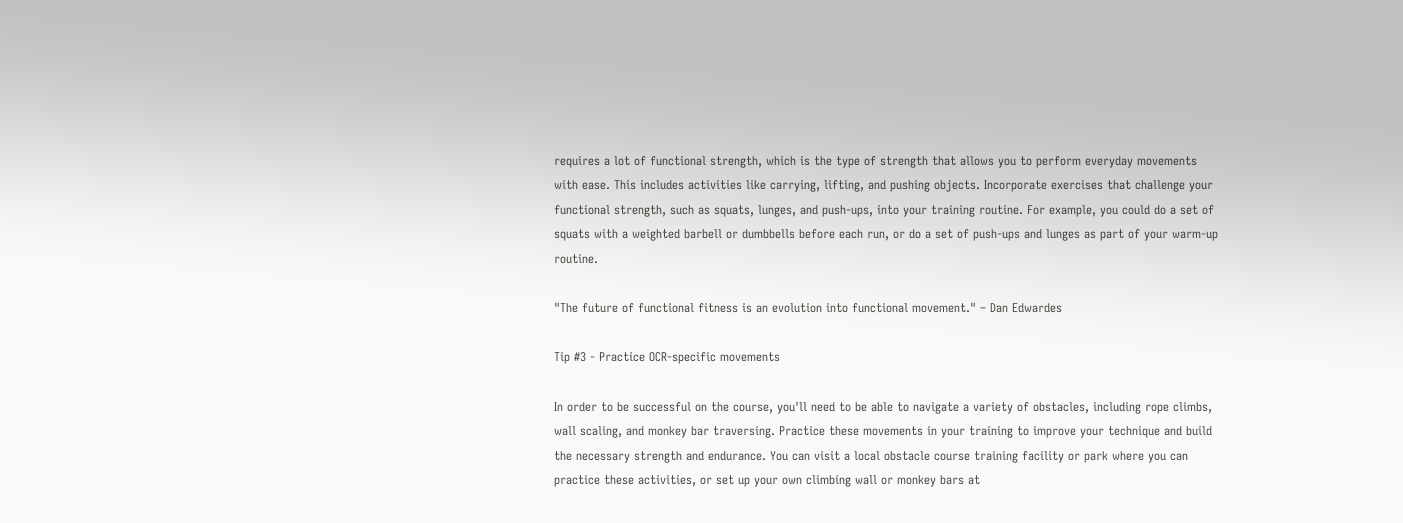requires a lot of functional strength, which is the type of strength that allows you to perform everyday movements with ease. This includes activities like carrying, lifting, and pushing objects. Incorporate exercises that challenge your functional strength, such as squats, lunges, and push-ups, into your training routine. For example, you could do a set of squats with a weighted barbell or dumbbells before each run, or do a set of push-ups and lunges as part of your warm-up routine.

"The future of functional fitness is an evolution into functional movement." – Dan Edwardes

Tip #3 - Practice OCR-specific movements

In order to be successful on the course, you'll need to be able to navigate a variety of obstacles, including rope climbs, wall scaling, and monkey bar traversing. Practice these movements in your training to improve your technique and build the necessary strength and endurance. You can visit a local obstacle course training facility or park where you can practice these activities, or set up your own climbing wall or monkey bars at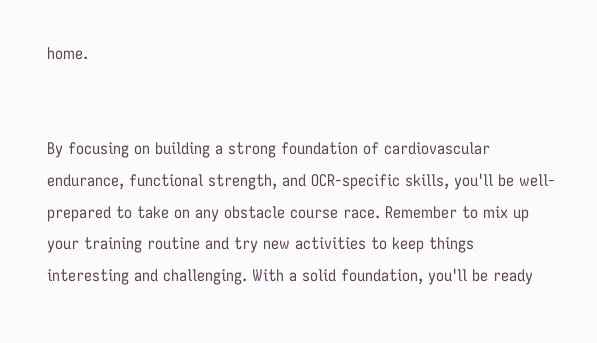home.


By focusing on building a strong foundation of cardiovascular endurance, functional strength, and OCR-specific skills, you'll be well-prepared to take on any obstacle course race. Remember to mix up your training routine and try new activities to keep things interesting and challenging. With a solid foundation, you'll be ready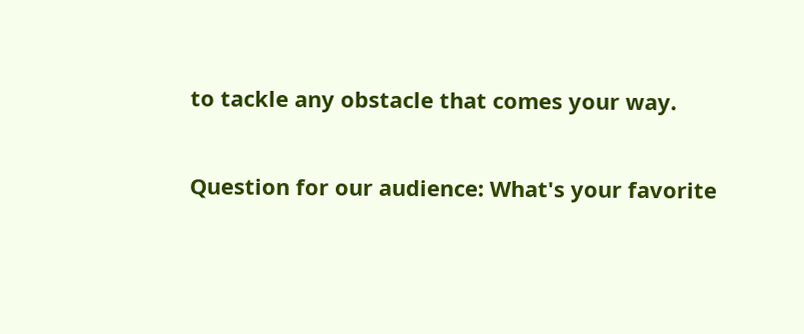to tackle any obstacle that comes your way.

Question for our audience: What's your favorite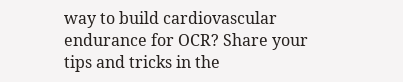way to build cardiovascular endurance for OCR? Share your tips and tricks in the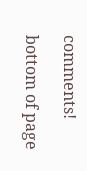comments!

bottom of page